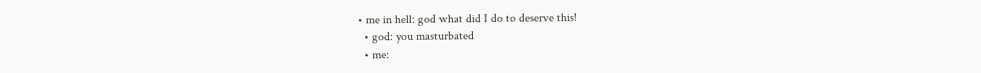• me in hell: god what did I do to deserve this!
  • god: you masturbated
  • me: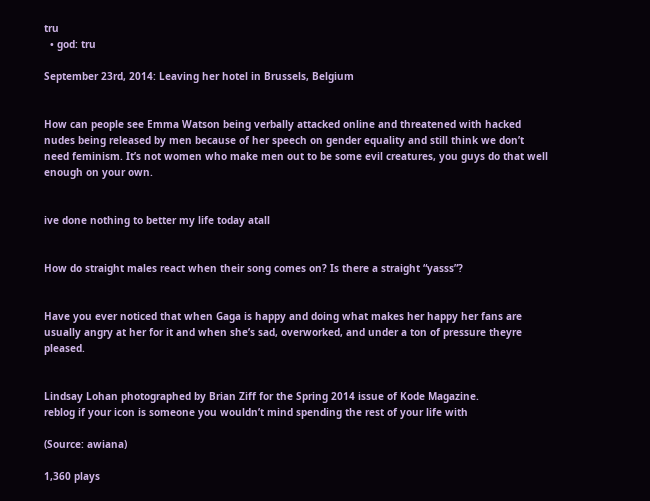tru
  • god: tru

September 23rd, 2014: Leaving her hotel in Brussels, Belgium


How can people see Emma Watson being verbally attacked online and threatened with hacked nudes being released by men because of her speech on gender equality and still think we don’t need feminism. It’s not women who make men out to be some evil creatures, you guys do that well enough on your own.


ive done nothing to better my life today atall


How do straight males react when their song comes on? Is there a straight “yasss”?


Have you ever noticed that when Gaga is happy and doing what makes her happy her fans are usually angry at her for it and when she’s sad, overworked, and under a ton of pressure theyre pleased.


Lindsay Lohan photographed by Brian Ziff for the Spring 2014 issue of Kode Magazine.
reblog if your icon is someone you wouldn’t mind spending the rest of your life with

(Source: awiana)

1,360 plays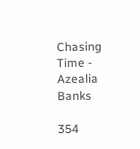Chasing Time - Azealia Banks

354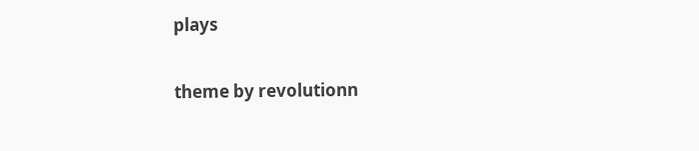plays

theme by revolutionn